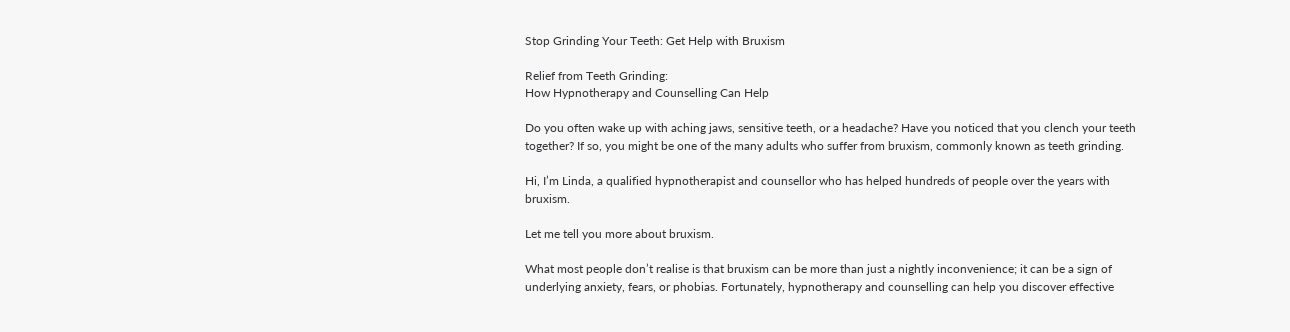Stop Grinding Your Teeth: Get Help with Bruxism

Relief from Teeth Grinding:
How Hypnotherapy and Counselling Can Help

Do you often wake up with aching jaws, sensitive teeth, or a headache? Have you noticed that you clench your teeth together? If so, you might be one of the many adults who suffer from bruxism, commonly known as teeth grinding.

Hi, I’m Linda, a qualified hypnotherapist and counsellor who has helped hundreds of people over the years with bruxism.

Let me tell you more about bruxism.

What most people don’t realise is that bruxism can be more than just a nightly inconvenience; it can be a sign of underlying anxiety, fears, or phobias. Fortunately, hypnotherapy and counselling can help you discover effective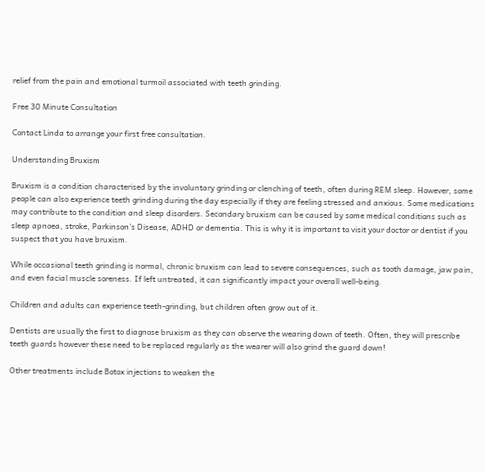relief from the pain and emotional turmoil associated with teeth grinding.

Free 30 Minute Consultation

Contact Linda to arrange your first free consultation.

Understanding Bruxism

Bruxism is a condition characterised by the involuntary grinding or clenching of teeth, often during REM sleep. However, some people can also experience teeth grinding during the day especially if they are feeling stressed and anxious. Some medications may contribute to the condition and sleep disorders. Secondary bruxism can be caused by some medical conditions such as sleep apnoea, stroke, Parkinson’s Disease, ADHD or dementia. This is why it is important to visit your doctor or dentist if you suspect that you have bruxism.

While occasional teeth grinding is normal, chronic bruxism can lead to severe consequences, such as tooth damage, jaw pain, and even facial muscle soreness. If left untreated, it can significantly impact your overall well-being.

Children and adults can experience teeth-grinding, but children often grow out of it.

Dentists are usually the first to diagnose bruxism as they can observe the wearing down of teeth. Often, they will prescribe teeth guards however these need to be replaced regularly as the wearer will also grind the guard down!

Other treatments include Botox injections to weaken the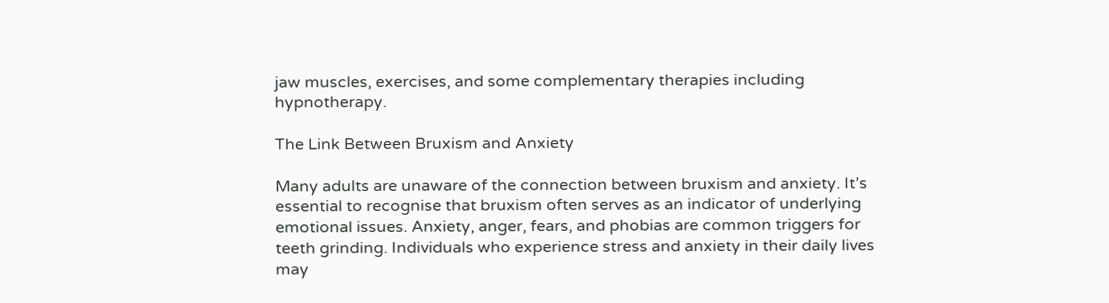jaw muscles, exercises, and some complementary therapies including hypnotherapy.

The Link Between Bruxism and Anxiety

Many adults are unaware of the connection between bruxism and anxiety. It’s essential to recognise that bruxism often serves as an indicator of underlying emotional issues. Anxiety, anger, fears, and phobias are common triggers for teeth grinding. Individuals who experience stress and anxiety in their daily lives may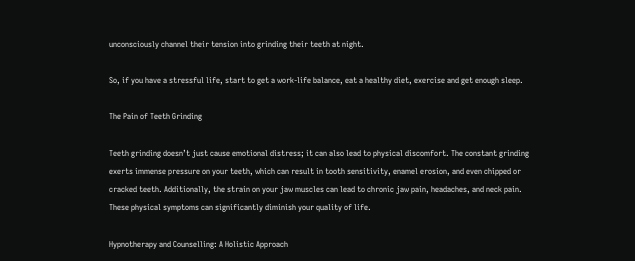unconsciously channel their tension into grinding their teeth at night.

So, if you have a stressful life, start to get a work-life balance, eat a healthy diet, exercise and get enough sleep.

The Pain of Teeth Grinding

Teeth grinding doesn’t just cause emotional distress; it can also lead to physical discomfort. The constant grinding exerts immense pressure on your teeth, which can result in tooth sensitivity, enamel erosion, and even chipped or cracked teeth. Additionally, the strain on your jaw muscles can lead to chronic jaw pain, headaches, and neck pain. These physical symptoms can significantly diminish your quality of life.

Hypnotherapy and Counselling: A Holistic Approach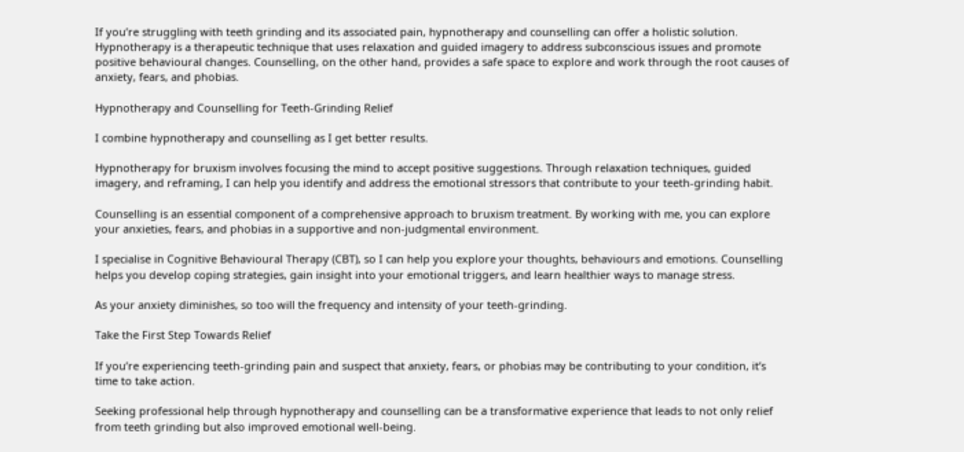If you’re struggling with teeth grinding and its associated pain, hypnotherapy and counselling can offer a holistic solution. Hypnotherapy is a therapeutic technique that uses relaxation and guided imagery to address subconscious issues and promote positive behavioural changes. Counselling, on the other hand, provides a safe space to explore and work through the root causes of anxiety, fears, and phobias.

Hypnotherapy and Counselling for Teeth-Grinding Relief

I combine hypnotherapy and counselling as I get better results.

Hypnotherapy for bruxism involves focusing the mind to accept positive suggestions. Through relaxation techniques, guided imagery, and reframing, I can help you identify and address the emotional stressors that contribute to your teeth-grinding habit.

Counselling is an essential component of a comprehensive approach to bruxism treatment. By working with me, you can explore your anxieties, fears, and phobias in a supportive and non-judgmental environment.

I specialise in Cognitive Behavioural Therapy (CBT), so I can help you explore your thoughts, behaviours and emotions. Counselling helps you develop coping strategies, gain insight into your emotional triggers, and learn healthier ways to manage stress.

As your anxiety diminishes, so too will the frequency and intensity of your teeth-grinding.

Take the First Step Towards Relief

If you’re experiencing teeth-grinding pain and suspect that anxiety, fears, or phobias may be contributing to your condition, it’s time to take action.

Seeking professional help through hypnotherapy and counselling can be a transformative experience that leads to not only relief from teeth grinding but also improved emotional well-being.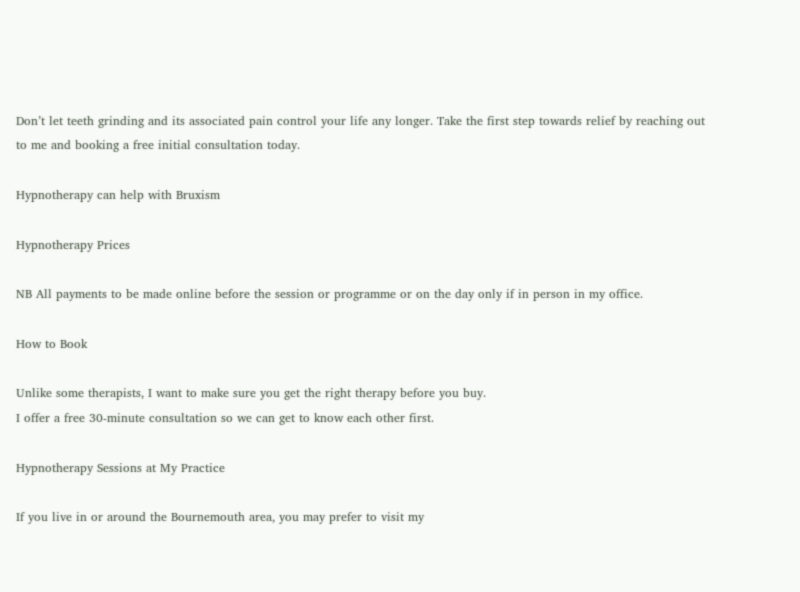Don’t let teeth grinding and its associated pain control your life any longer. Take the first step towards relief by reaching out to me and booking a free initial consultation today.

Hypnotherapy can help with Bruxism

Hypnotherapy Prices

NB All payments to be made online before the session or programme or on the day only if in person in my office.

How to Book

Unlike some therapists, I want to make sure you get the right therapy before you buy.
I offer a free 30-minute consultation so we can get to know each other first.

Hypnotherapy Sessions at My Practice

If you live in or around the Bournemouth area, you may prefer to visit my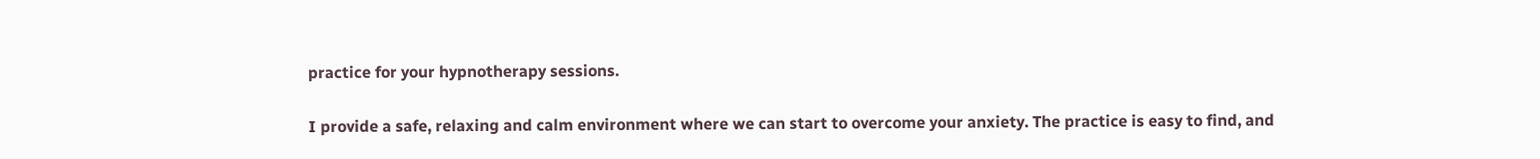practice for your hypnotherapy sessions.

I provide a safe, relaxing and calm environment where we can start to overcome your anxiety. The practice is easy to find, and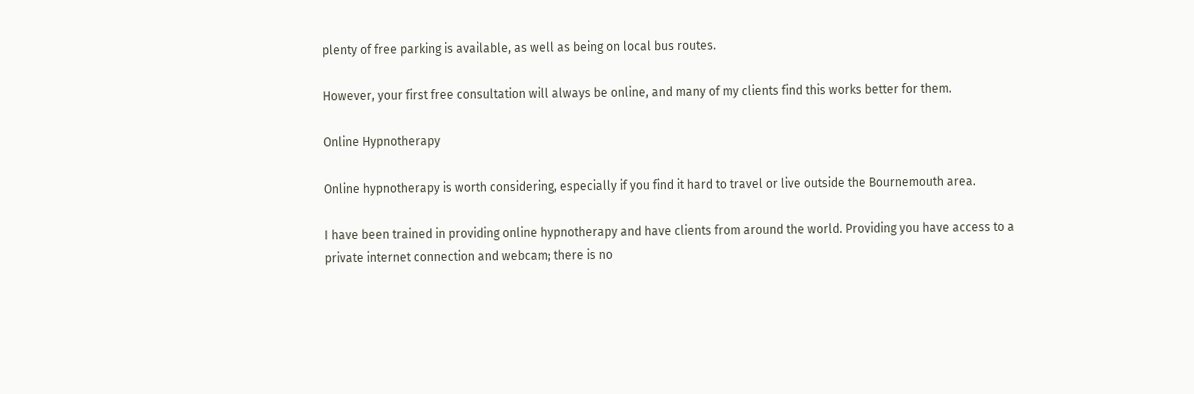plenty of free parking is available, as well as being on local bus routes.

However, your first free consultation will always be online, and many of my clients find this works better for them.

Online Hypnotherapy

Online hypnotherapy is worth considering, especially if you find it hard to travel or live outside the Bournemouth area.

I have been trained in providing online hypnotherapy and have clients from around the world. Providing you have access to a private internet connection and webcam; there is no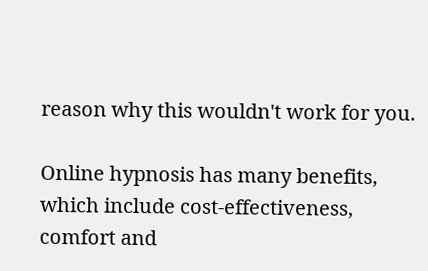reason why this wouldn't work for you.

Online hypnosis has many benefits, which include cost-effectiveness, comfort and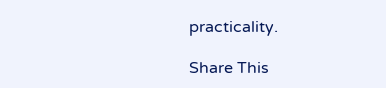practicality.

Share This